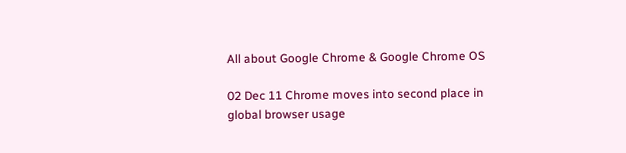All about Google Chrome & Google Chrome OS

02 Dec 11 Chrome moves into second place in global browser usage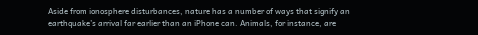Aside from ionosphere disturbances, nature has a number of ways that signify an earthquake’s arrival far earlier than an iPhone can. Animals, for instance, are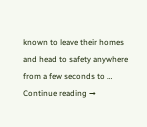known to leave their homes and head to safety anywhere from a few seconds to … Continue reading →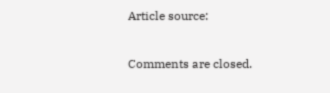Article source:

Comments are closed.